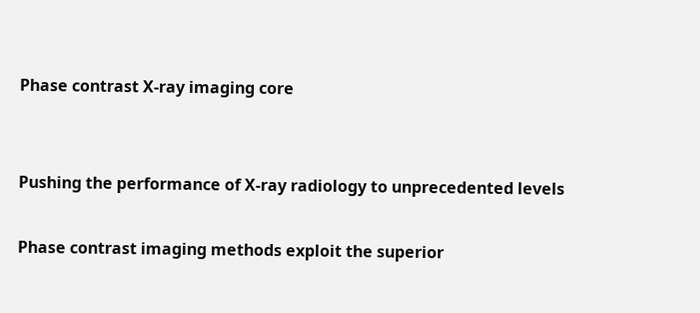Phase contrast X-ray imaging core


Pushing the performance of X-ray radiology to unprecedented levels

Phase contrast imaging methods exploit the superior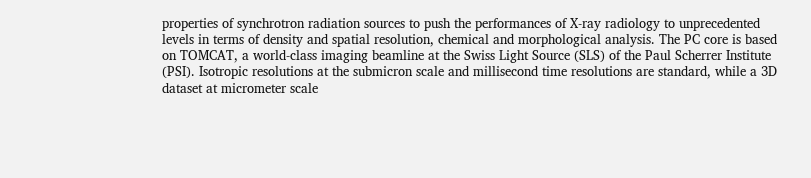properties of synchrotron radiation sources to push the performances of X-ray radiology to unprecedented levels in terms of density and spatial resolution, chemical and morphological analysis. The PC core is based on TOMCAT, a world-class imaging beamline at the Swiss Light Source (SLS) of the Paul Scherrer Institute (PSI). Isotropic resolutions at the submicron scale and millisecond time resolutions are standard, while a 3D dataset at micrometer scale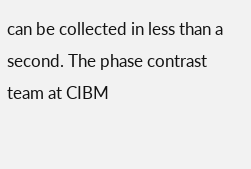can be collected in less than a second. The phase contrast team at CIBM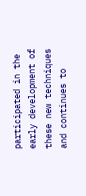participated in the early development of these new techniques and continues to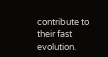contribute to their fast evolution.